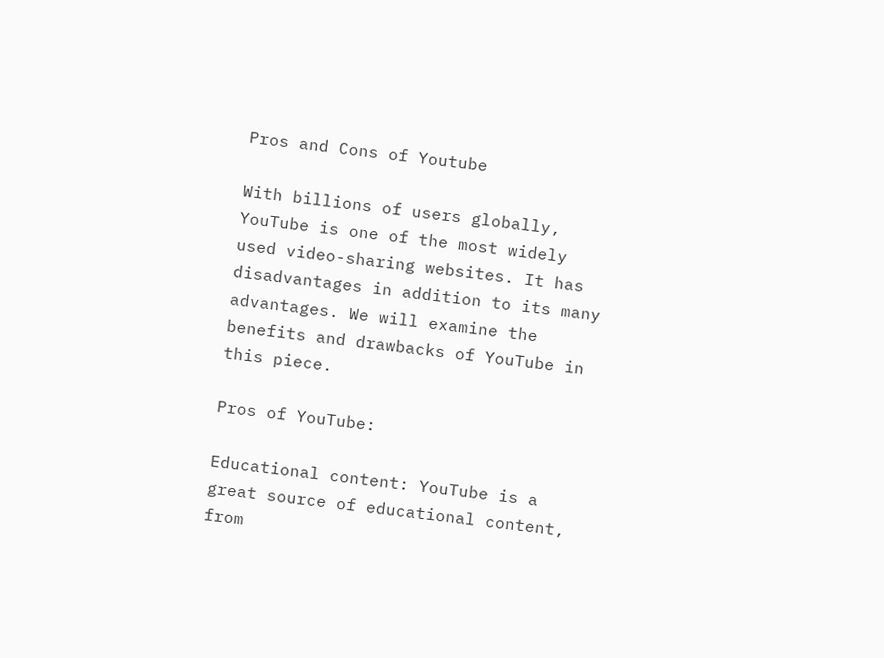Pros and Cons of Youtube

With billions of users globally, YouTube is one of the most widely used video-sharing websites. It has disadvantages in addition to its many advantages. We will examine the benefits and drawbacks of YouTube in this piece.

Pros of YouTube:

Educational content: YouTube is a great source of educational content, from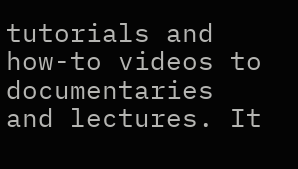tutorials and how-to videos to documentaries and lectures. It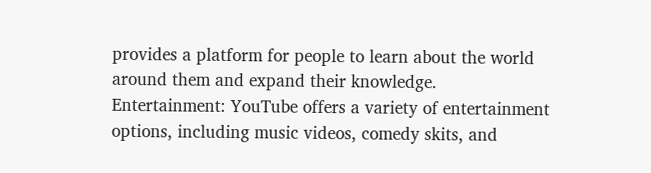provides a platform for people to learn about the world around them and expand their knowledge.
Entertainment: YouTube offers a variety of entertainment options, including music videos, comedy skits, and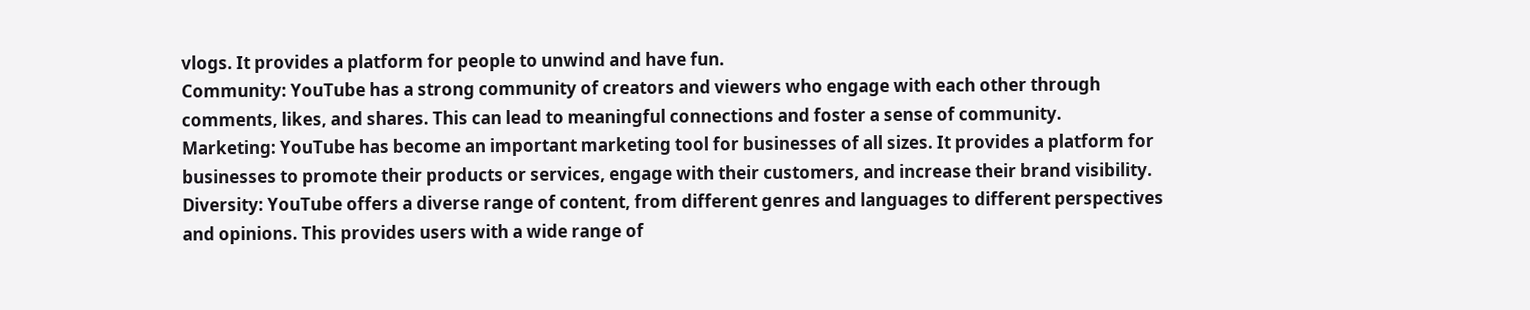vlogs. It provides a platform for people to unwind and have fun.
Community: YouTube has a strong community of creators and viewers who engage with each other through comments, likes, and shares. This can lead to meaningful connections and foster a sense of community.
Marketing: YouTube has become an important marketing tool for businesses of all sizes. It provides a platform for businesses to promote their products or services, engage with their customers, and increase their brand visibility.
Diversity: YouTube offers a diverse range of content, from different genres and languages to different perspectives and opinions. This provides users with a wide range of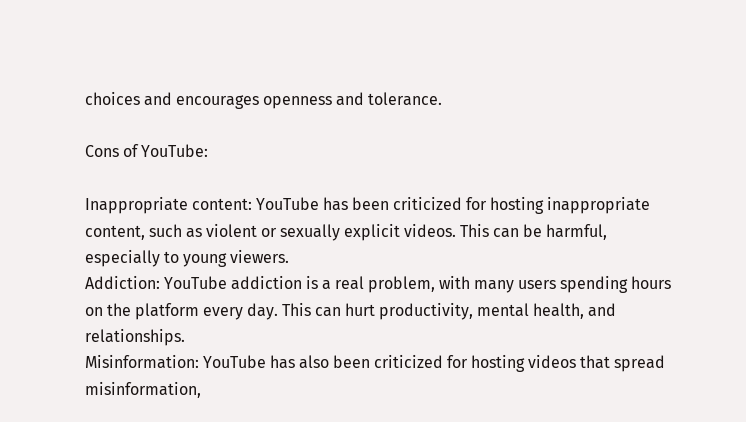choices and encourages openness and tolerance.

Cons of YouTube:

Inappropriate content: YouTube has been criticized for hosting inappropriate content, such as violent or sexually explicit videos. This can be harmful, especially to young viewers.
Addiction: YouTube addiction is a real problem, with many users spending hours on the platform every day. This can hurt productivity, mental health, and relationships.
Misinformation: YouTube has also been criticized for hosting videos that spread misinformation,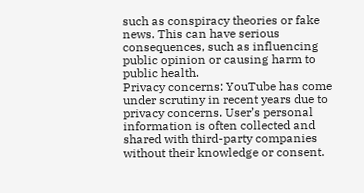such as conspiracy theories or fake news. This can have serious consequences, such as influencing public opinion or causing harm to public health.
Privacy concerns: YouTube has come under scrutiny in recent years due to privacy concerns. User’s personal information is often collected and shared with third-party companies without their knowledge or consent.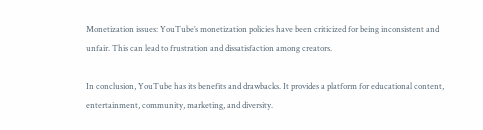Monetization issues: YouTube’s monetization policies have been criticized for being inconsistent and unfair. This can lead to frustration and dissatisfaction among creators.

In conclusion, YouTube has its benefits and drawbacks. It provides a platform for educational content, entertainment, community, marketing, and diversity.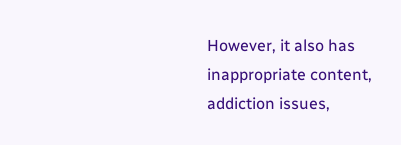However, it also has inappropriate content, addiction issues,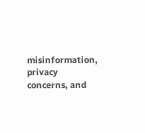misinformation, privacy concerns, and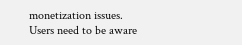monetization issues. Users need to be aware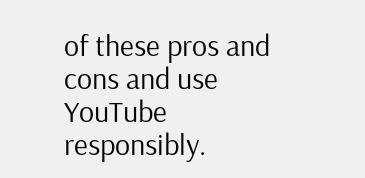of these pros and cons and use YouTube responsibly.